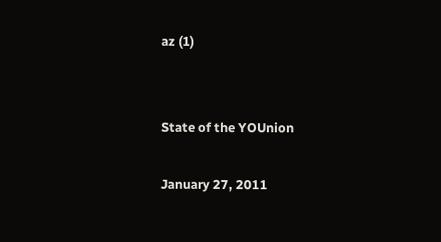az (1)


State of the YOUnion

January 27, 2011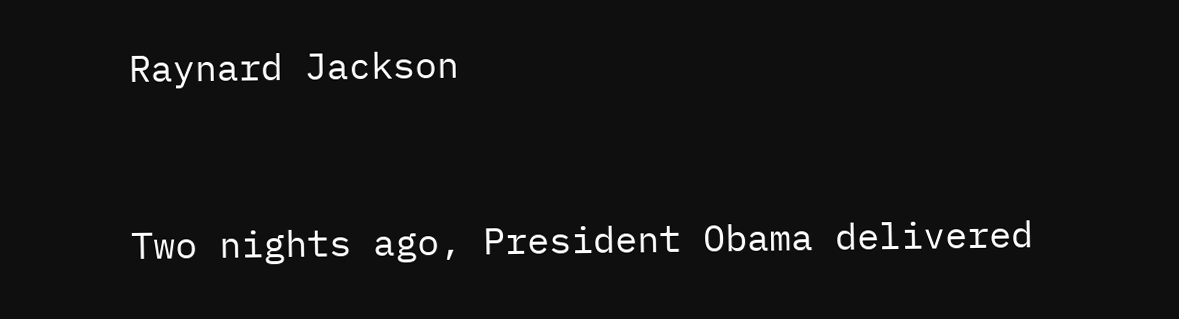Raynard Jackson


Two nights ago, President Obama delivered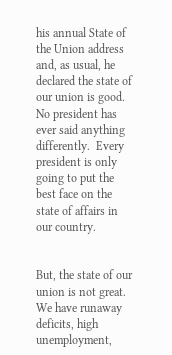his annual State of the Union address and, as usual, he declared the state of our union is good.  No president has ever said anything differently.  Every president is only going to put the best face on the state of affairs in our country.


But, the state of our union is not great.  We have runaway deficits, high unemployment,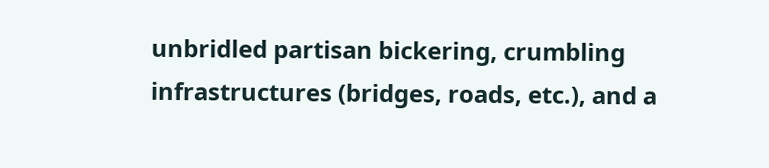unbridled partisan bickering, crumbling infrastructures (bridges, roads, etc.), and a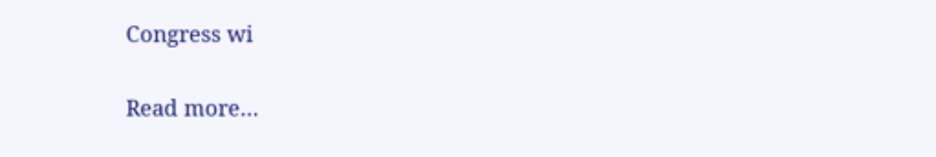Congress wi

Read more…